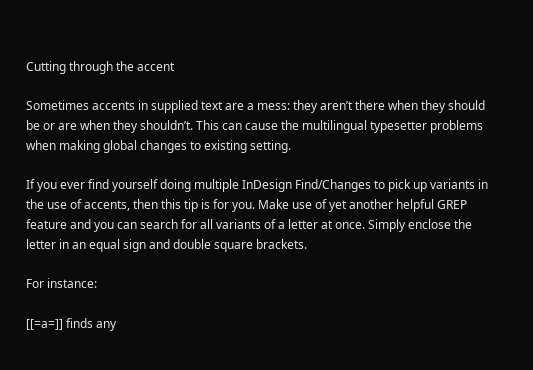Cutting through the accent

Sometimes accents in supplied text are a mess: they aren’t there when they should be or are when they shouldn’t. This can cause the multilingual typesetter problems when making global changes to existing setting.

If you ever find yourself doing multiple InDesign Find/Changes to pick up variants in the use of accents, then this tip is for you. Make use of yet another helpful GREP feature and you can search for all variants of a letter at once. Simply enclose the letter in an equal sign and double square brackets.

For instance:

[[=a=]] finds any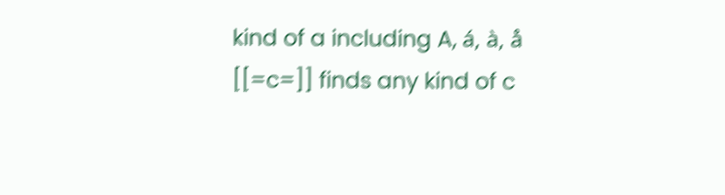kind of a including A, á, à, å
[[=c=]] finds any kind of c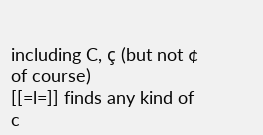including C, ç (but not ¢ of course)
[[=l=]] finds any kind of c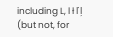including L, l ł ľ ļ (but not, for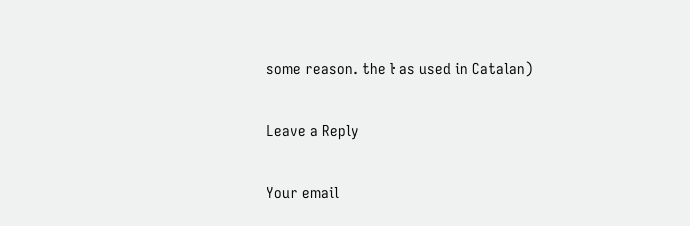some reason. the ŀ as used in Catalan)

Leave a Reply

Your email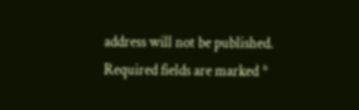address will not be published. Required fields are marked *